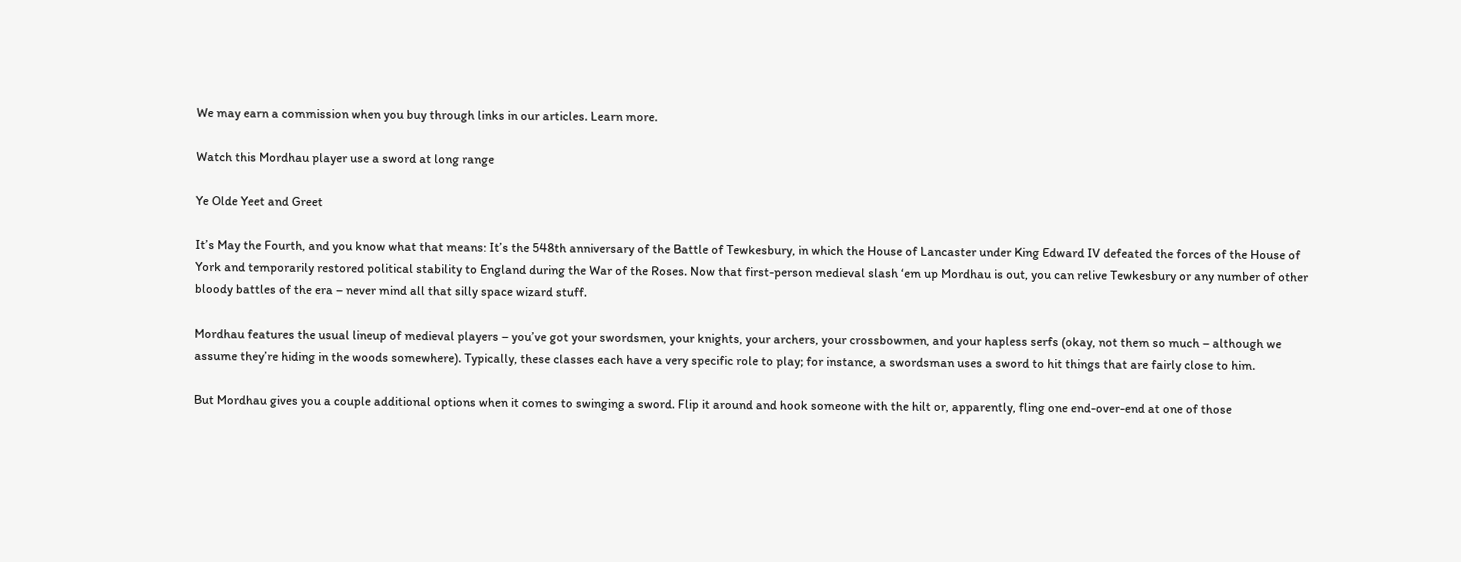We may earn a commission when you buy through links in our articles. Learn more.

Watch this Mordhau player use a sword at long range

Ye Olde Yeet and Greet

It’s May the Fourth, and you know what that means: It’s the 548th anniversary of the Battle of Tewkesbury, in which the House of Lancaster under King Edward IV defeated the forces of the House of York and temporarily restored political stability to England during the War of the Roses. Now that first-person medieval slash ‘em up Mordhau is out, you can relive Tewkesbury or any number of other bloody battles of the era – never mind all that silly space wizard stuff.

Mordhau features the usual lineup of medieval players – you’ve got your swordsmen, your knights, your archers, your crossbowmen, and your hapless serfs (okay, not them so much – although we assume they’re hiding in the woods somewhere). Typically, these classes each have a very specific role to play; for instance, a swordsman uses a sword to hit things that are fairly close to him.

But Mordhau gives you a couple additional options when it comes to swinging a sword. Flip it around and hook someone with the hilt or, apparently, fling one end-over-end at one of those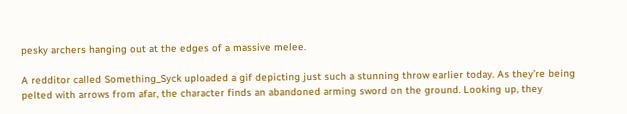pesky archers hanging out at the edges of a massive melee.

A redditor called Something_Syck uploaded a gif depicting just such a stunning throw earlier today. As they’re being pelted with arrows from afar, the character finds an abandoned arming sword on the ground. Looking up, they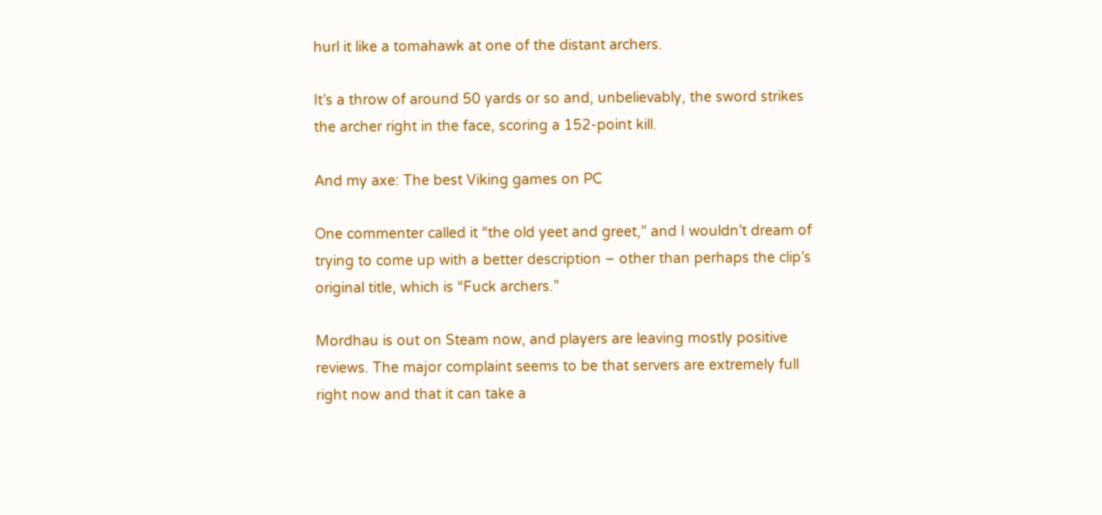hurl it like a tomahawk at one of the distant archers.

It’s a throw of around 50 yards or so and, unbelievably, the sword strikes the archer right in the face, scoring a 152-point kill.

And my axe: The best Viking games on PC

One commenter called it “the old yeet and greet,” and I wouldn’t dream of trying to come up with a better description – other than perhaps the clip’s original title, which is “Fuck archers.”

Mordhau is out on Steam now, and players are leaving mostly positive reviews. The major complaint seems to be that servers are extremely full right now and that it can take a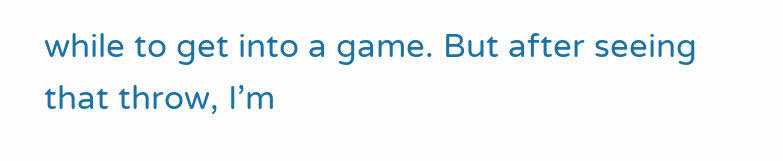while to get into a game. But after seeing that throw, I’m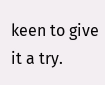keen to give it a try.